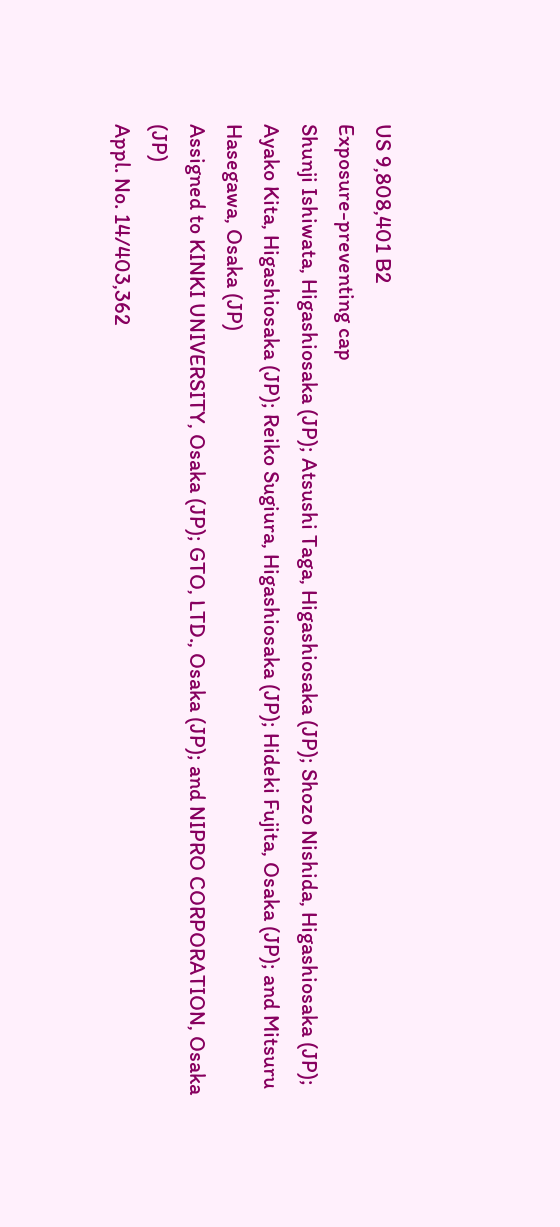US 9,808,401 B2
Exposure-preventing cap
Shunji Ishiwata, Higashiosaka (JP); Atsushi Taga, Higashiosaka (JP); Shozo Nishida, Higashiosaka (JP); Ayako Kita, Higashiosaka (JP); Reiko Sugiura, Higashiosaka (JP); Hideki Fujita, Osaka (JP); and Mitsuru Hasegawa, Osaka (JP)
Assigned to KINKI UNIVERSITY, Osaka (JP); GTO, LTD., Osaka (JP); and NIPRO CORPORATION, Osaka (JP)
Appl. No. 14/403,362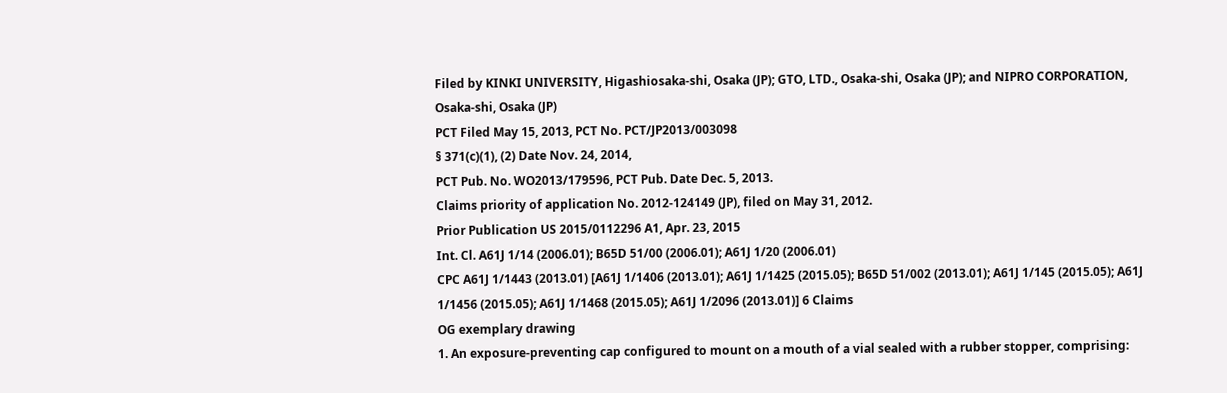Filed by KINKI UNIVERSITY, Higashiosaka-shi, Osaka (JP); GTO, LTD., Osaka-shi, Osaka (JP); and NIPRO CORPORATION, Osaka-shi, Osaka (JP)
PCT Filed May 15, 2013, PCT No. PCT/JP2013/003098
§ 371(c)(1), (2) Date Nov. 24, 2014,
PCT Pub. No. WO2013/179596, PCT Pub. Date Dec. 5, 2013.
Claims priority of application No. 2012-124149 (JP), filed on May 31, 2012.
Prior Publication US 2015/0112296 A1, Apr. 23, 2015
Int. Cl. A61J 1/14 (2006.01); B65D 51/00 (2006.01); A61J 1/20 (2006.01)
CPC A61J 1/1443 (2013.01) [A61J 1/1406 (2013.01); A61J 1/1425 (2015.05); B65D 51/002 (2013.01); A61J 1/145 (2015.05); A61J 1/1456 (2015.05); A61J 1/1468 (2015.05); A61J 1/2096 (2013.01)] 6 Claims
OG exemplary drawing
1. An exposure-preventing cap configured to mount on a mouth of a vial sealed with a rubber stopper, comprising: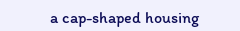a cap-shaped housing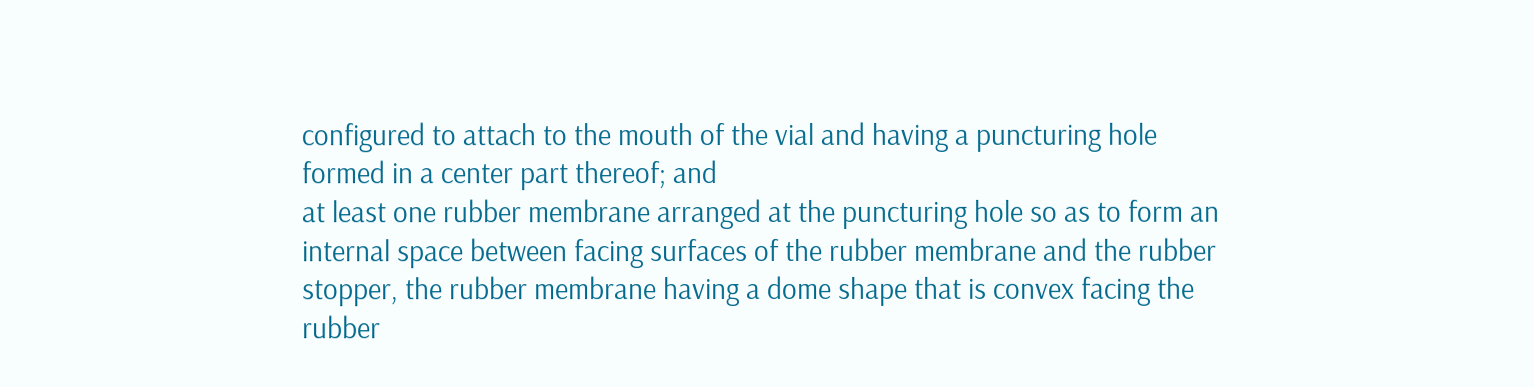configured to attach to the mouth of the vial and having a puncturing hole formed in a center part thereof; and
at least one rubber membrane arranged at the puncturing hole so as to form an internal space between facing surfaces of the rubber membrane and the rubber stopper, the rubber membrane having a dome shape that is convex facing the rubber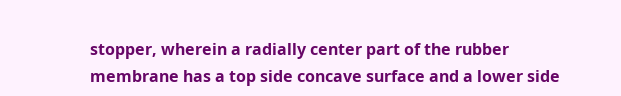stopper, wherein a radially center part of the rubber membrane has a top side concave surface and a lower side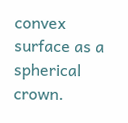convex surface as a spherical crown.